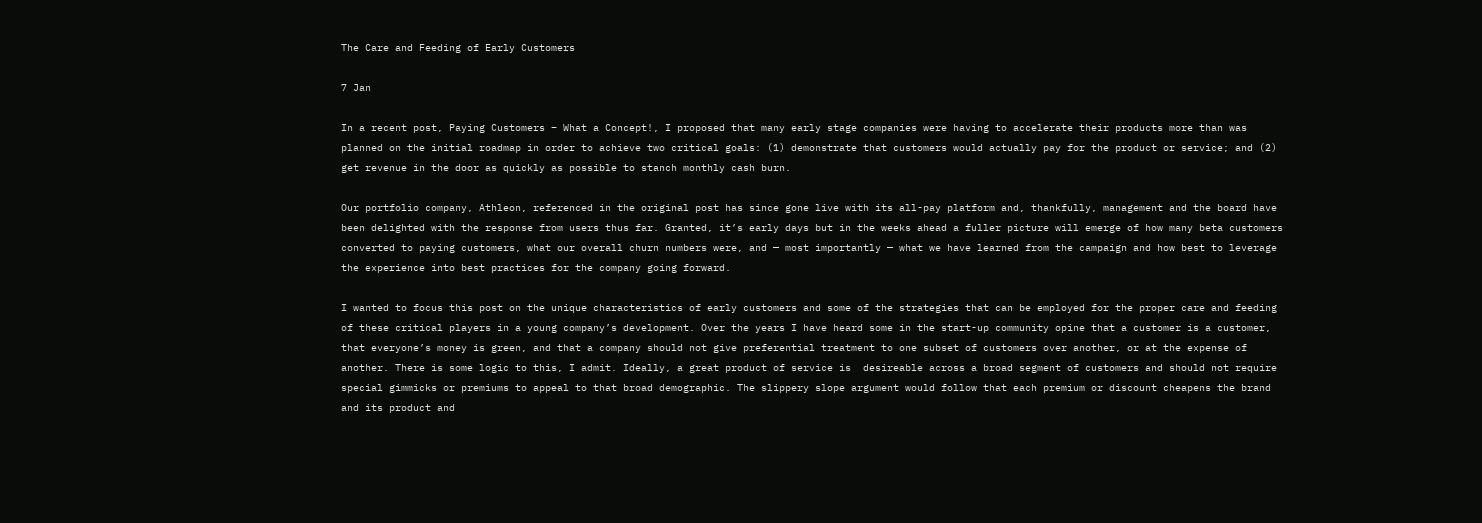The Care and Feeding of Early Customers

7 Jan

In a recent post, Paying Customers – What a Concept!, I proposed that many early stage companies were having to accelerate their products more than was planned on the initial roadmap in order to achieve two critical goals: (1) demonstrate that customers would actually pay for the product or service; and (2) get revenue in the door as quickly as possible to stanch monthly cash burn.

Our portfolio company, Athleon, referenced in the original post has since gone live with its all-pay platform and, thankfully, management and the board have been delighted with the response from users thus far. Granted, it’s early days but in the weeks ahead a fuller picture will emerge of how many beta customers converted to paying customers, what our overall churn numbers were, and — most importantly — what we have learned from the campaign and how best to leverage the experience into best practices for the company going forward.

I wanted to focus this post on the unique characteristics of early customers and some of the strategies that can be employed for the proper care and feeding of these critical players in a young company’s development. Over the years I have heard some in the start-up community opine that a customer is a customer, that everyone’s money is green, and that a company should not give preferential treatment to one subset of customers over another, or at the expense of another. There is some logic to this, I admit. Ideally, a great product of service is  desireable across a broad segment of customers and should not require special gimmicks or premiums to appeal to that broad demographic. The slippery slope argument would follow that each premium or discount cheapens the brand and its product and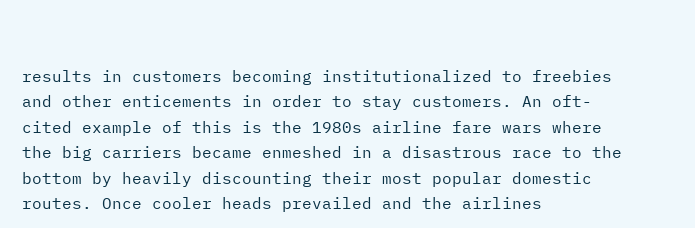results in customers becoming institutionalized to freebies and other enticements in order to stay customers. An oft-cited example of this is the 1980s airline fare wars where the big carriers became enmeshed in a disastrous race to the bottom by heavily discounting their most popular domestic routes. Once cooler heads prevailed and the airlines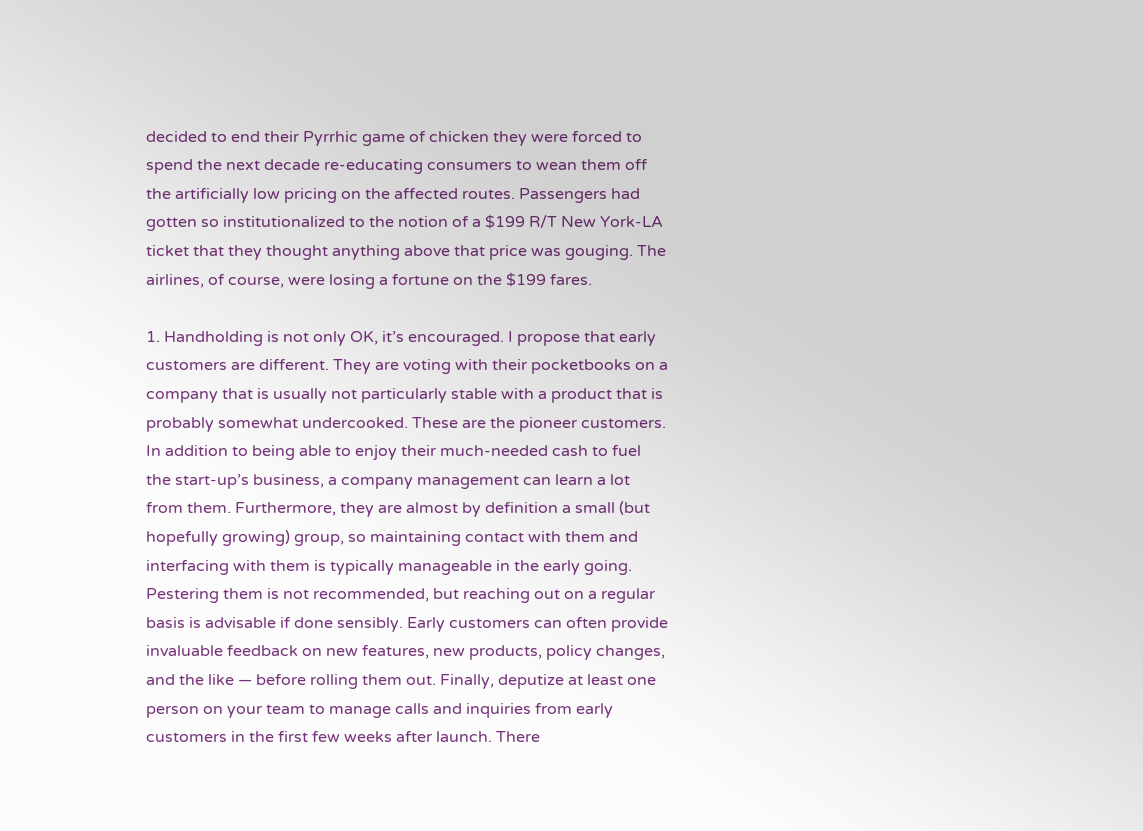decided to end their Pyrrhic game of chicken they were forced to spend the next decade re-educating consumers to wean them off the artificially low pricing on the affected routes. Passengers had gotten so institutionalized to the notion of a $199 R/T New York-LA ticket that they thought anything above that price was gouging. The airlines, of course, were losing a fortune on the $199 fares.

1. Handholding is not only OK, it’s encouraged. I propose that early customers are different. They are voting with their pocketbooks on a company that is usually not particularly stable with a product that is probably somewhat undercooked. These are the pioneer customers. In addition to being able to enjoy their much-needed cash to fuel the start-up’s business, a company management can learn a lot from them. Furthermore, they are almost by definition a small (but hopefully growing) group, so maintaining contact with them and interfacing with them is typically manageable in the early going. Pestering them is not recommended, but reaching out on a regular basis is advisable if done sensibly. Early customers can often provide invaluable feedback on new features, new products, policy changes, and the like — before rolling them out. Finally, deputize at least one person on your team to manage calls and inquiries from early customers in the first few weeks after launch. There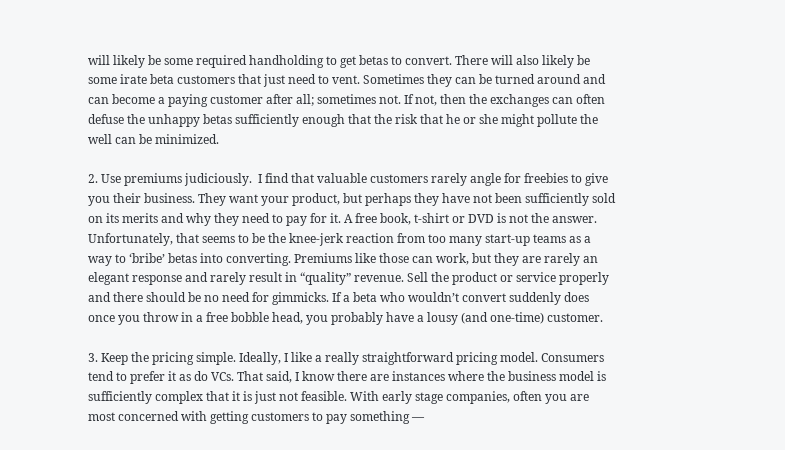will likely be some required handholding to get betas to convert. There will also likely be some irate beta customers that just need to vent. Sometimes they can be turned around and can become a paying customer after all; sometimes not. If not, then the exchanges can often defuse the unhappy betas sufficiently enough that the risk that he or she might pollute the well can be minimized.

2. Use premiums judiciously.  I find that valuable customers rarely angle for freebies to give you their business. They want your product, but perhaps they have not been sufficiently sold on its merits and why they need to pay for it. A free book, t-shirt or DVD is not the answer. Unfortunately, that seems to be the knee-jerk reaction from too many start-up teams as a way to ‘bribe’ betas into converting. Premiums like those can work, but they are rarely an elegant response and rarely result in “quality” revenue. Sell the product or service properly and there should be no need for gimmicks. If a beta who wouldn’t convert suddenly does once you throw in a free bobble head, you probably have a lousy (and one-time) customer.

3. Keep the pricing simple. Ideally, I like a really straightforward pricing model. Consumers tend to prefer it as do VCs. That said, I know there are instances where the business model is sufficiently complex that it is just not feasible. With early stage companies, often you are most concerned with getting customers to pay something —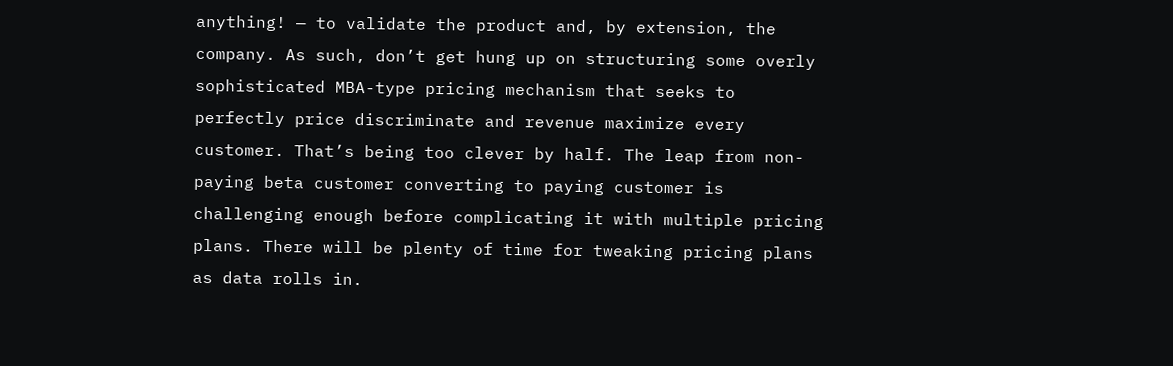anything! — to validate the product and, by extension, the company. As such, don’t get hung up on structuring some overly sophisticated MBA-type pricing mechanism that seeks to perfectly price discriminate and revenue maximize every customer. That’s being too clever by half. The leap from non-paying beta customer converting to paying customer is challenging enough before complicating it with multiple pricing plans. There will be plenty of time for tweaking pricing plans as data rolls in.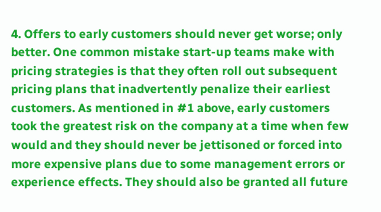4. Offers to early customers should never get worse; only better. One common mistake start-up teams make with pricing strategies is that they often roll out subsequent pricing plans that inadvertently penalize their earliest customers. As mentioned in #1 above, early customers took the greatest risk on the company at a time when few would and they should never be jettisoned or forced into more expensive plans due to some management errors or experience effects. They should also be granted all future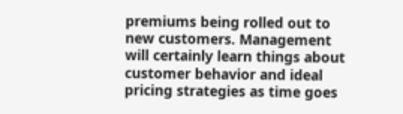premiums being rolled out to new customers. Management will certainly learn things about customer behavior and ideal pricing strategies as time goes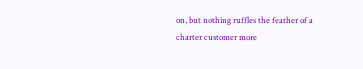on, but nothing ruffles the feather of a charter customer more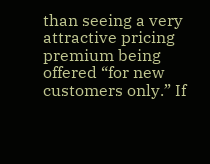than seeing a very attractive pricing premium being offered “for new customers only.” If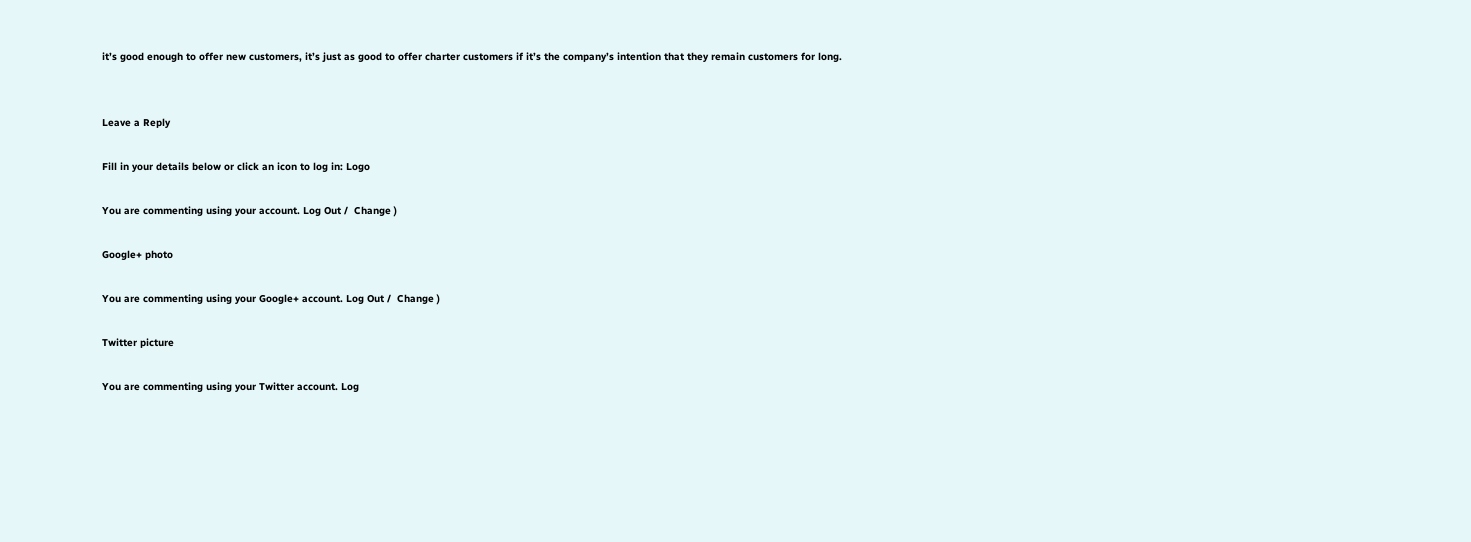it’s good enough to offer new customers, it’s just as good to offer charter customers if it’s the company’s intention that they remain customers for long.


Leave a Reply

Fill in your details below or click an icon to log in: Logo

You are commenting using your account. Log Out /  Change )

Google+ photo

You are commenting using your Google+ account. Log Out /  Change )

Twitter picture

You are commenting using your Twitter account. Log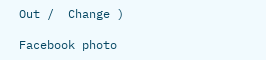Out /  Change )

Facebook photo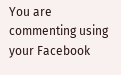You are commenting using your Facebook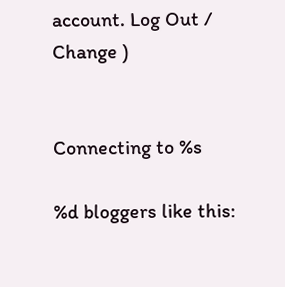account. Log Out /  Change )


Connecting to %s

%d bloggers like this: